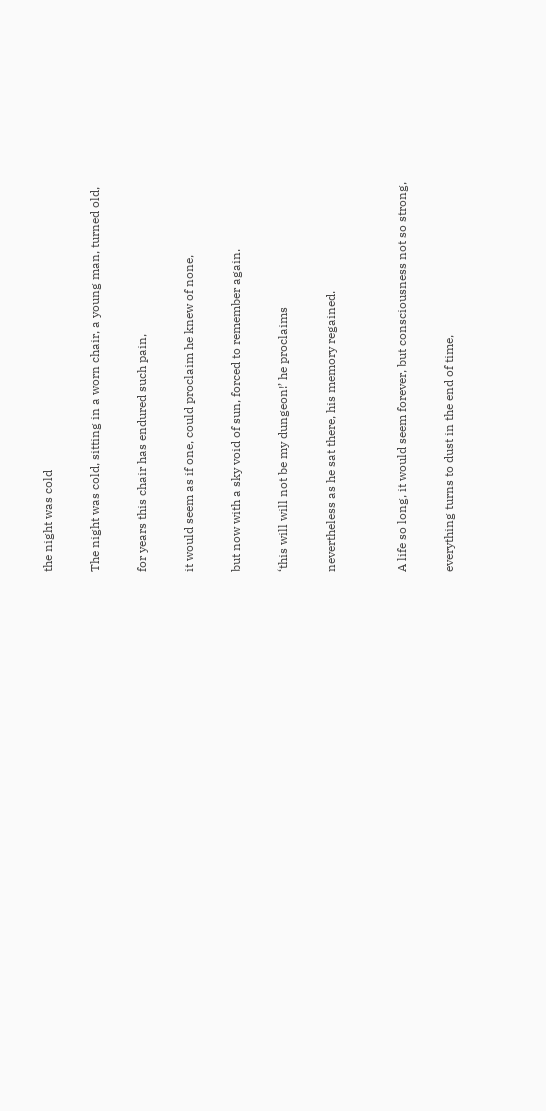the night was cold

The night was cold, sitting in a worn chair, a young man, turned old,

for years this chair has endured such pain,

it would seem as if one, could proclaim he knew of none,

but now with a sky void of sun, forced to remember again.

‘this will will not be my dungeon!’ he proclaims

nevertheless as he sat there, his memory regained.


A life so long, it would seem forever, but consciousness not so strong,

everything turns to dust in the end of time,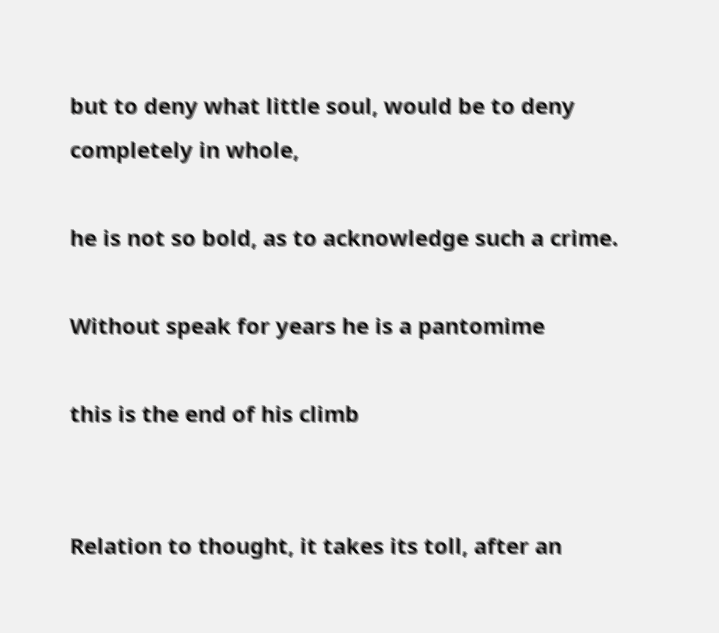but to deny what little soul, would be to deny completely in whole,

he is not so bold, as to acknowledge such a crime.

Without speak for years he is a pantomime

this is the end of his climb


Relation to thought, it takes its toll, after an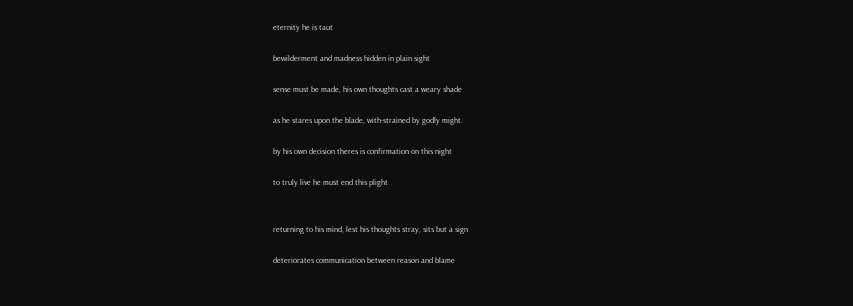eternity he is taut

bewilderment and madness hidden in plain sight

sense must be made, his own thoughts cast a weary shade

as he stares upon the blade, with-strained by godly might.

by his own decision theres is confirmation on this night

to truly live he must end this plight


returning to his mind, lest his thoughts stray, sits but a sign

deteriorates communication between reason and blame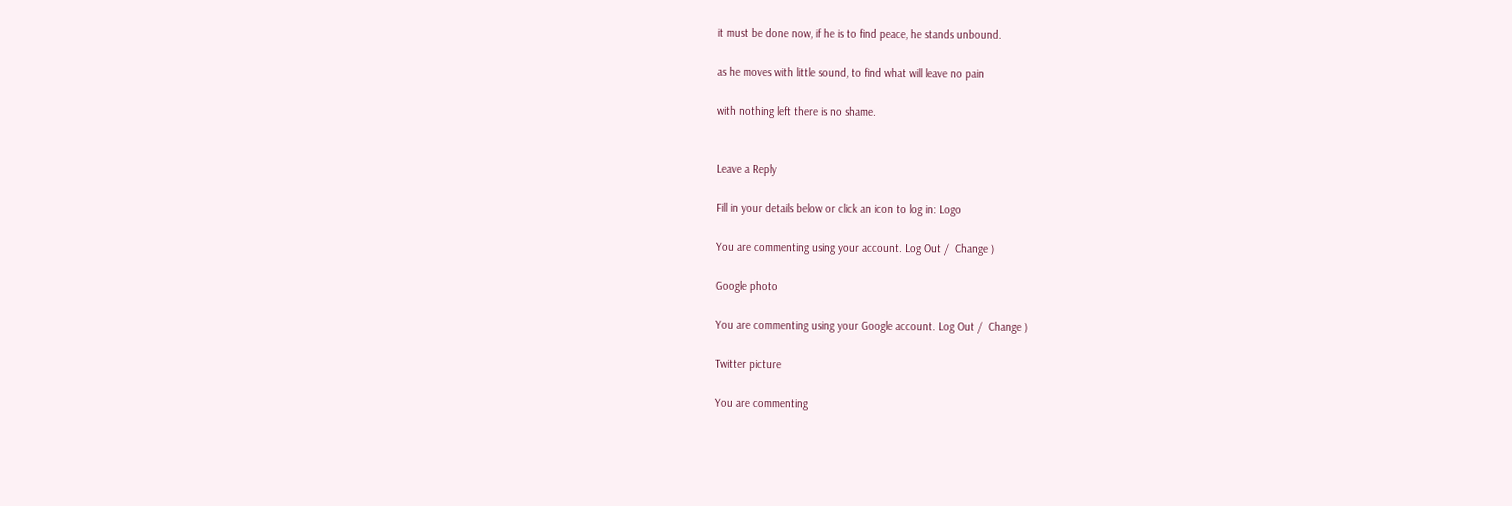it must be done now, if he is to find peace, he stands unbound.

as he moves with little sound, to find what will leave no pain

with nothing left there is no shame.


Leave a Reply

Fill in your details below or click an icon to log in: Logo

You are commenting using your account. Log Out /  Change )

Google photo

You are commenting using your Google account. Log Out /  Change )

Twitter picture

You are commenting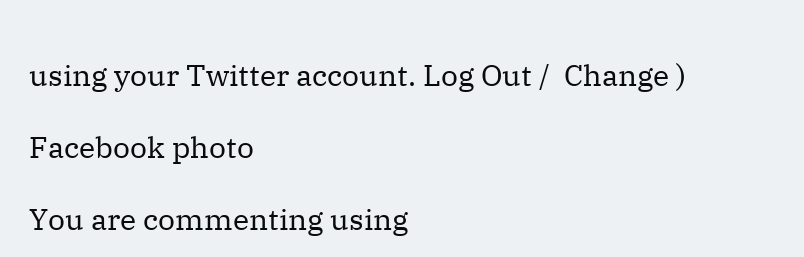using your Twitter account. Log Out /  Change )

Facebook photo

You are commenting using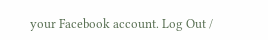your Facebook account. Log Out /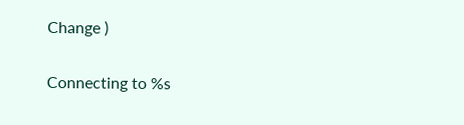Change )

Connecting to %s